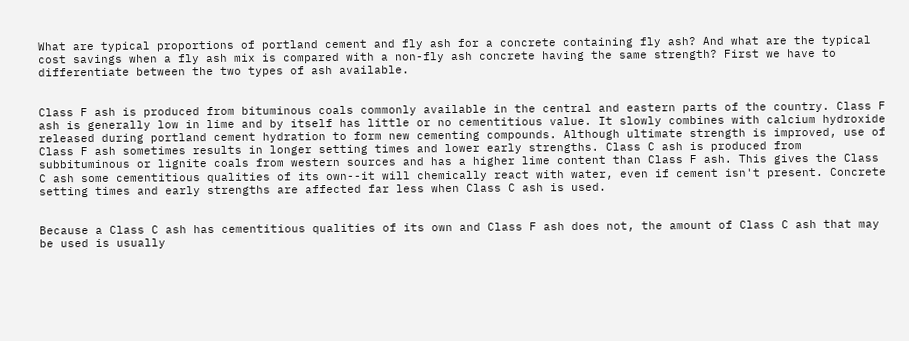What are typical proportions of portland cement and fly ash for a concrete containing fly ash? And what are the typical cost savings when a fly ash mix is compared with a non-fly ash concrete having the same strength? First we have to differentiate between the two types of ash available.


Class F ash is produced from bituminous coals commonly available in the central and eastern parts of the country. Class F ash is generally low in lime and by itself has little or no cementitious value. It slowly combines with calcium hydroxide released during portland cement hydration to form new cementing compounds. Although ultimate strength is improved, use of Class F ash sometimes results in longer setting times and lower early strengths. Class C ash is produced from subbituminous or lignite coals from western sources and has a higher lime content than Class F ash. This gives the Class C ash some cementitious qualities of its own--it will chemically react with water, even if cement isn't present. Concrete setting times and early strengths are affected far less when Class C ash is used.


Because a Class C ash has cementitious qualities of its own and Class F ash does not, the amount of Class C ash that may be used is usually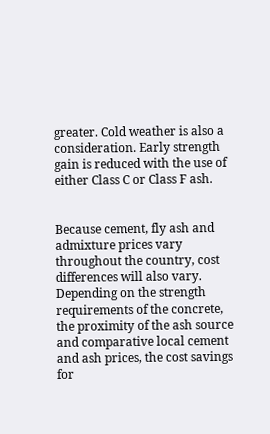greater. Cold weather is also a consideration. Early strength gain is reduced with the use of either Class C or Class F ash.


Because cement, fly ash and admixture prices vary throughout the country, cost differences will also vary. Depending on the strength requirements of the concrete, the proximity of the ash source and comparative local cement and ash prices, the cost savings for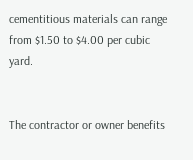cementitious materials can range from $1.50 to $4.00 per cubic yard.


The contractor or owner benefits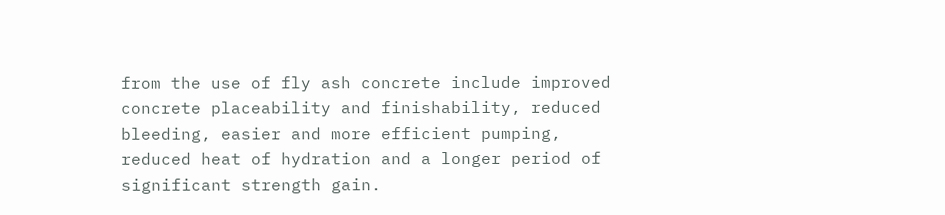from the use of fly ash concrete include improved concrete placeability and finishability, reduced bleeding, easier and more efficient pumping, reduced heat of hydration and a longer period of significant strength gain.